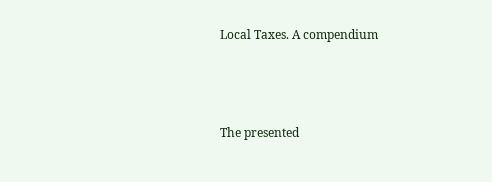Local Taxes. A compendium



The presented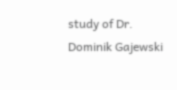study of Dr. Dominik Gajewski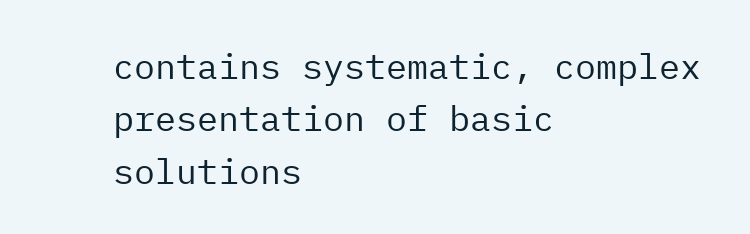contains systematic, complex presentation of basic solutions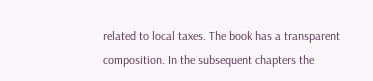related to local taxes. The book has a transparent composition. In the subsequent chapters the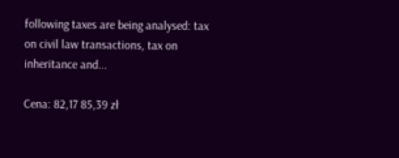following taxes are being analysed: tax on civil law transactions, tax on inheritance and...

Cena: 82,17 85,39 zł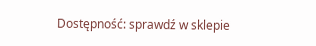Dostępność: sprawdź w sklepie